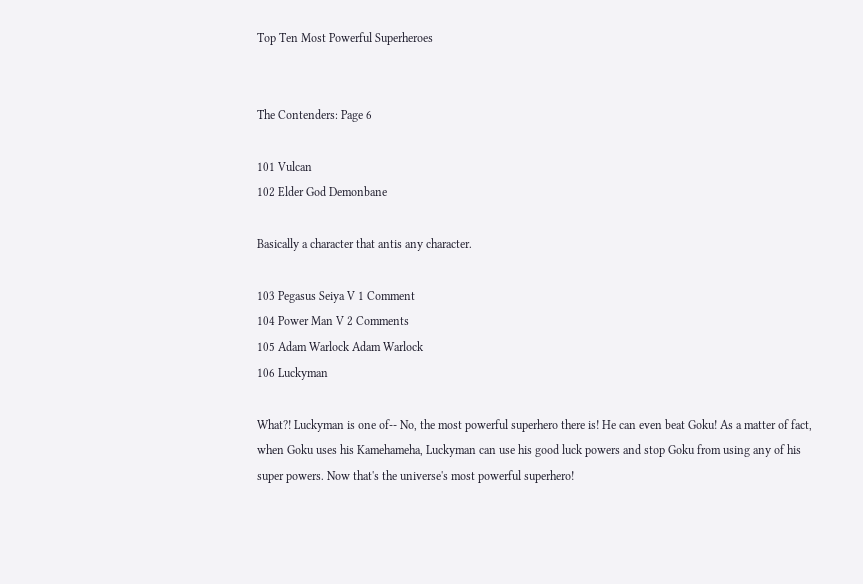Top Ten Most Powerful Superheroes


The Contenders: Page 6

101 Vulcan
102 Elder God Demonbane

Basically a character that antis any character.

103 Pegasus Seiya V 1 Comment
104 Power Man V 2 Comments
105 Adam Warlock Adam Warlock
106 Luckyman

What?! Luckyman is one of-- No, the most powerful superhero there is! He can even beat Goku! As a matter of fact, when Goku uses his Kamehameha, Luckyman can use his good luck powers and stop Goku from using any of his super powers. Now that's the universe's most powerful superhero!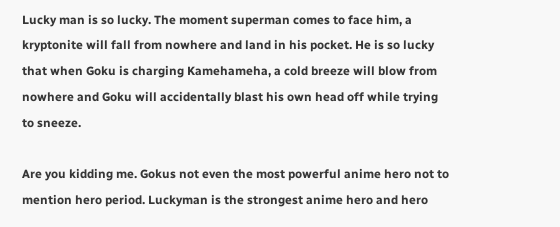Lucky man is so lucky. The moment superman comes to face him, a kryptonite will fall from nowhere and land in his pocket. He is so lucky that when Goku is charging Kamehameha, a cold breeze will blow from nowhere and Goku will accidentally blast his own head off while trying to sneeze.

Are you kidding me. Gokus not even the most powerful anime hero not to mention hero period. Luckyman is the strongest anime hero and hero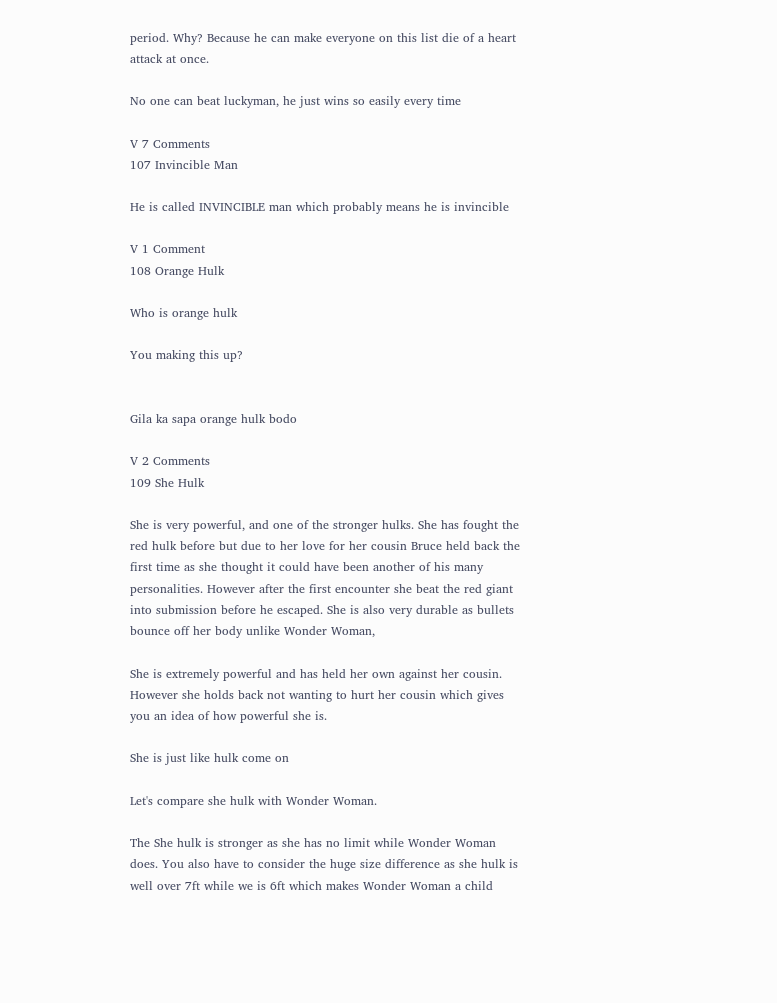period. Why? Because he can make everyone on this list die of a heart attack at once.

No one can beat luckyman, he just wins so easily every time

V 7 Comments
107 Invincible Man

He is called INVINCIBLE man which probably means he is invincible

V 1 Comment
108 Orange Hulk

Who is orange hulk

You making this up?


Gila ka sapa orange hulk bodo

V 2 Comments
109 She Hulk

She is very powerful, and one of the stronger hulks. She has fought the red hulk before but due to her love for her cousin Bruce held back the first time as she thought it could have been another of his many personalities. However after the first encounter she beat the red giant into submission before he escaped. She is also very durable as bullets bounce off her body unlike Wonder Woman,

She is extremely powerful and has held her own against her cousin. However she holds back not wanting to hurt her cousin which gives you an idea of how powerful she is.

She is just like hulk come on

Let's compare she hulk with Wonder Woman.

The She hulk is stronger as she has no limit while Wonder Woman does. You also have to consider the huge size difference as she hulk is well over 7ft while we is 6ft which makes Wonder Woman a child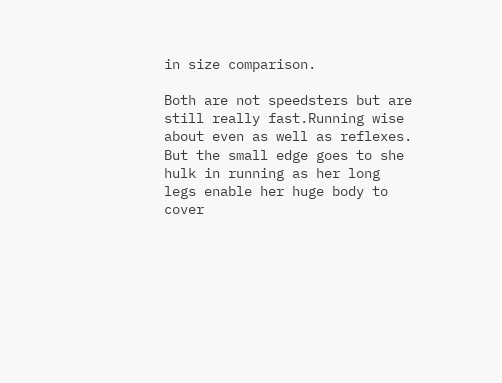in size comparison.

Both are not speedsters but are still really fast.Running wise about even as well as reflexes. But the small edge goes to she hulk in running as her long legs enable her huge body to cover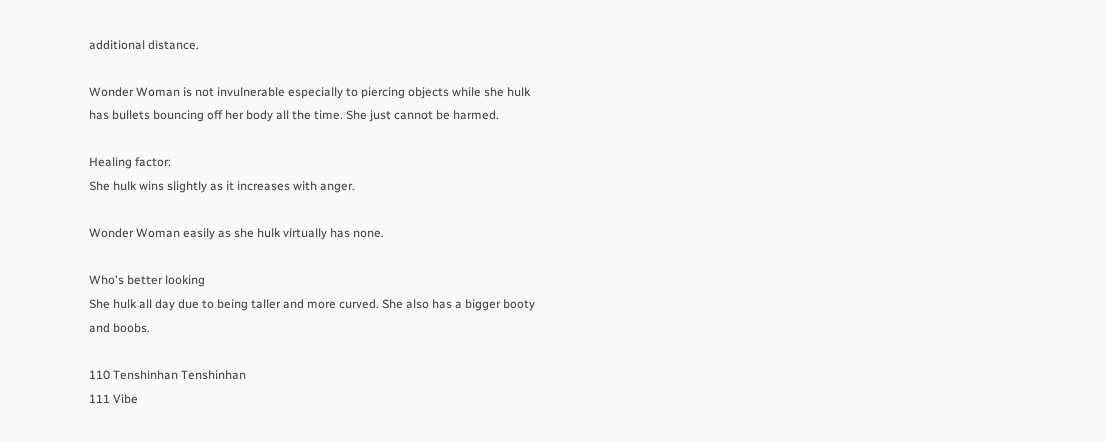additional distance.

Wonder Woman is not invulnerable especially to piercing objects while she hulk has bullets bouncing off her body all the time. She just cannot be harmed.

Healing factor:
She hulk wins slightly as it increases with anger.

Wonder Woman easily as she hulk virtually has none.

Who's better looking
She hulk all day due to being taller and more curved. She also has a bigger booty and boobs.

110 Tenshinhan Tenshinhan
111 Vibe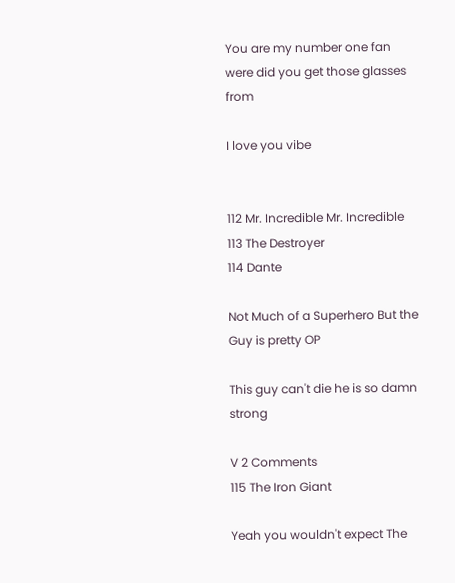You are my number one fan were did you get those glasses from

I love you vibe


112 Mr. Incredible Mr. Incredible
113 The Destroyer
114 Dante

Not Much of a Superhero But the Guy is pretty OP

This guy can't die he is so damn strong

V 2 Comments
115 The Iron Giant

Yeah you wouldn't expect The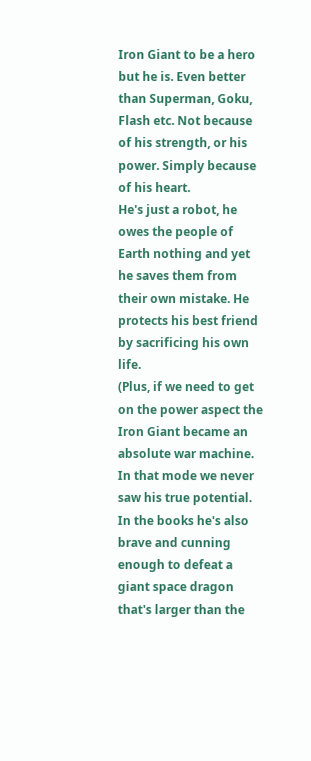Iron Giant to be a hero but he is. Even better than Superman, Goku, Flash etc. Not because of his strength, or his power. Simply because of his heart.
He's just a robot, he owes the people of Earth nothing and yet he saves them from their own mistake. He protects his best friend by sacrificing his own life.
(Plus, if we need to get on the power aspect the Iron Giant became an absolute war machine. In that mode we never saw his true potential. In the books he's also brave and cunning enough to defeat a giant space dragon that's larger than the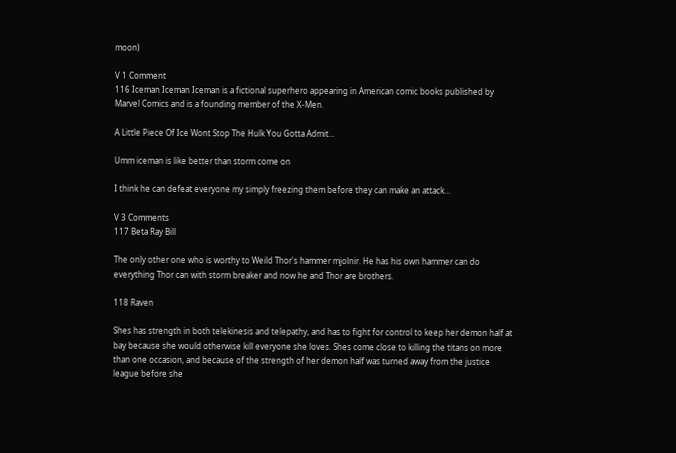moon)

V 1 Comment
116 Iceman Iceman Iceman is a fictional superhero appearing in American comic books published by Marvel Comics and is a founding member of the X-Men.

A Little Piece Of Ice Wont Stop The Hulk You Gotta Admit...

Umm iceman is like better than storm come on

I think he can defeat everyone my simply freezing them before they can make an attack...

V 3 Comments
117 Beta Ray Bill

The only other one who is worthy to Weild Thor's hammer mjolnir. He has his own hammer can do everything Thor can with storm breaker and now he and Thor are brothers.

118 Raven

Shes has strength in both telekinesis and telepathy, and has to fight for control to keep her demon half at bay because she would otherwise kill everyone she loves. Shes come close to killing the titans on more than one occasion, and because of the strength of her demon half was turned away from the justice league before she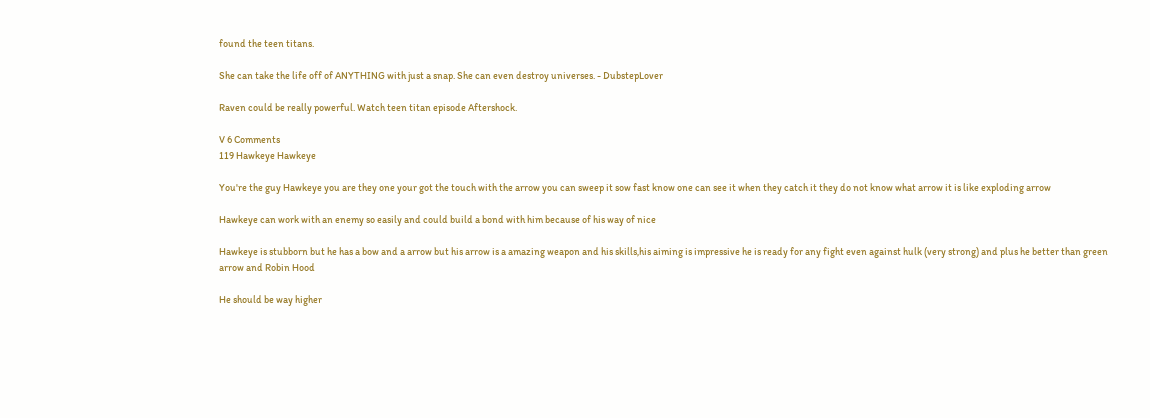found the teen titans.

She can take the life off of ANYTHING with just a snap. She can even destroy universes. - DubstepLover

Raven could be really powerful. Watch teen titan episode Aftershock.

V 6 Comments
119 Hawkeye Hawkeye

You're the guy Hawkeye you are they one your got the touch with the arrow you can sweep it sow fast know one can see it when they catch it they do not know what arrow it is like exploding arrow

Hawkeye can work with an enemy so easily and could build a bond with him because of his way of nice

Hawkeye is stubborn but he has a bow and a arrow but his arrow is a amazing weapon and his skills,his aiming is impressive he is ready for any fight even against hulk (very strong) and plus he better than green arrow and Robin Hood

He should be way higher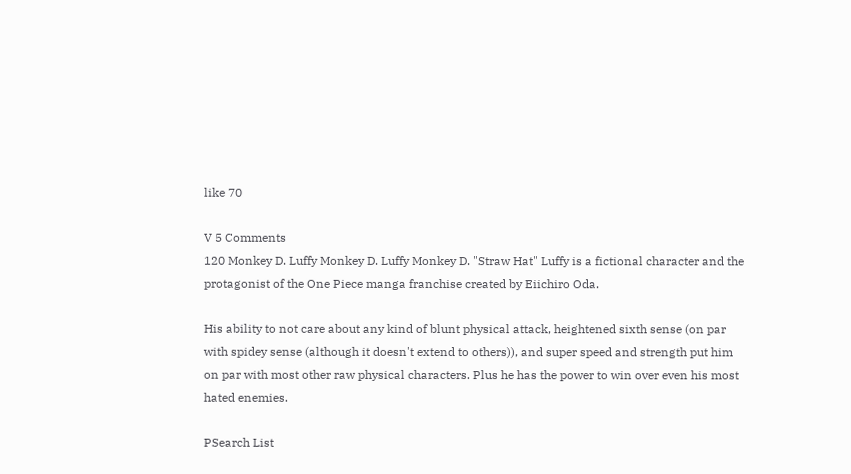like 70

V 5 Comments
120 Monkey D. Luffy Monkey D. Luffy Monkey D. "Straw Hat" Luffy is a fictional character and the protagonist of the One Piece manga franchise created by Eiichiro Oda.

His ability to not care about any kind of blunt physical attack, heightened sixth sense (on par with spidey sense (although it doesn't extend to others)), and super speed and strength put him on par with most other raw physical characters. Plus he has the power to win over even his most hated enemies.

PSearch List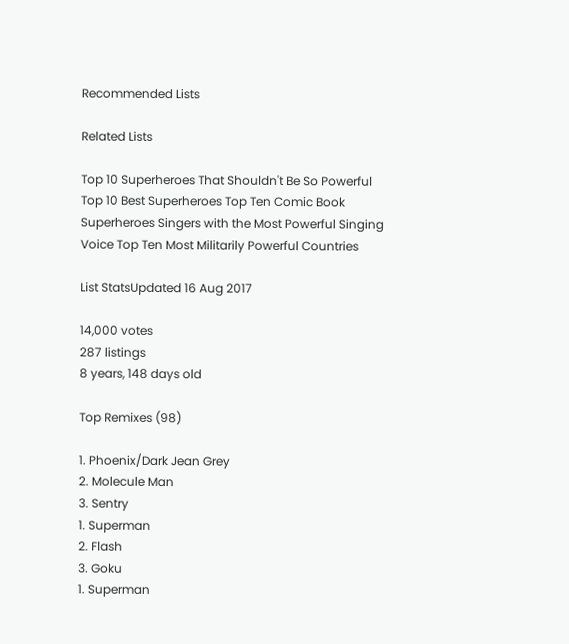Recommended Lists

Related Lists

Top 10 Superheroes That Shouldn't Be So Powerful Top 10 Best Superheroes Top Ten Comic Book Superheroes Singers with the Most Powerful Singing Voice Top Ten Most Militarily Powerful Countries

List StatsUpdated 16 Aug 2017

14,000 votes
287 listings
8 years, 148 days old

Top Remixes (98)

1. Phoenix/Dark Jean Grey
2. Molecule Man
3. Sentry
1. Superman
2. Flash
3. Goku
1. Superman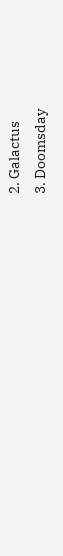2. Galactus
3. Doomsday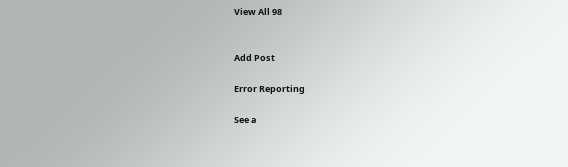View All 98


Add Post

Error Reporting

See a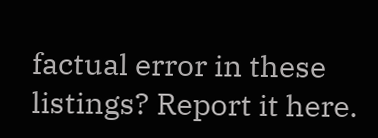factual error in these listings? Report it here.